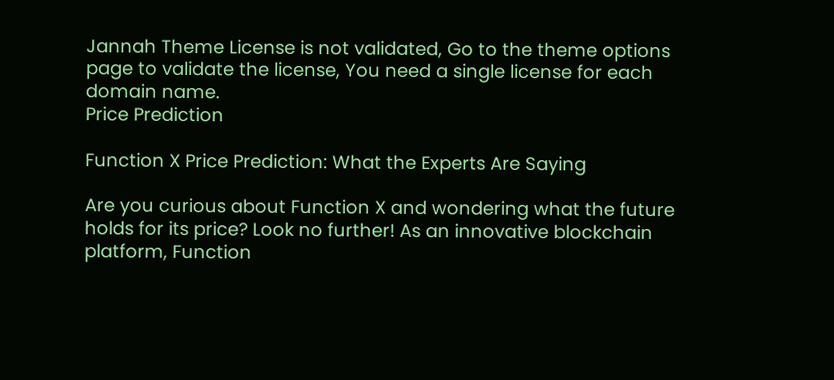Jannah Theme License is not validated, Go to the theme options page to validate the license, You need a single license for each domain name.
Price Prediction

Function X Price Prediction: What the Experts Are Saying

Are you curious about Function X and wondering what the future holds for its price? Look no further! As an innovative blockchain platform, Function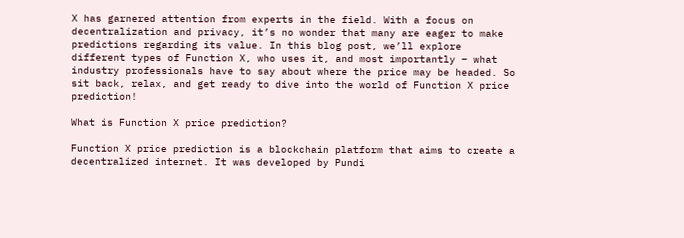X has garnered attention from experts in the field. With a focus on decentralization and privacy, it’s no wonder that many are eager to make predictions regarding its value. In this blog post, we’ll explore different types of Function X, who uses it, and most importantly – what industry professionals have to say about where the price may be headed. So sit back, relax, and get ready to dive into the world of Function X price prediction!

What is Function X price prediction?

Function X price prediction is a blockchain platform that aims to create a decentralized internet. It was developed by Pundi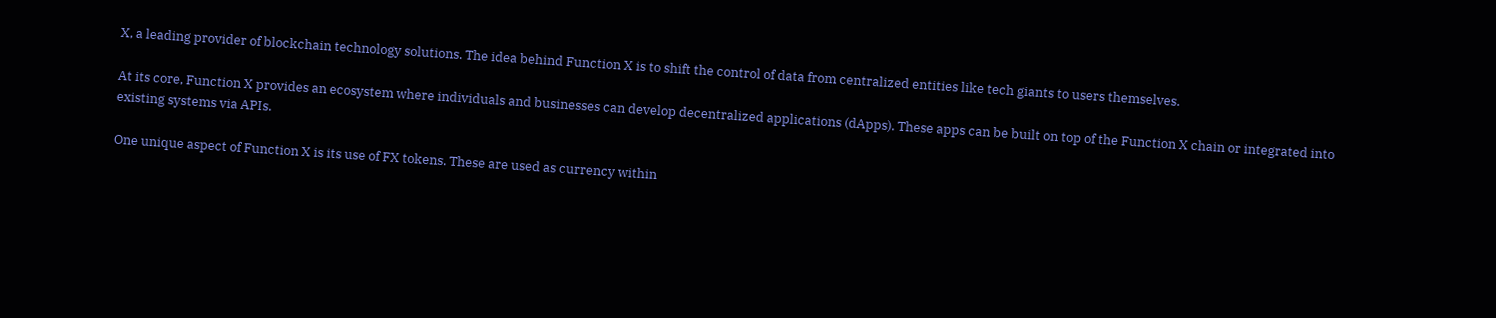X, a leading provider of blockchain technology solutions. The idea behind Function X is to shift the control of data from centralized entities like tech giants to users themselves.

At its core, Function X provides an ecosystem where individuals and businesses can develop decentralized applications (dApps). These apps can be built on top of the Function X chain or integrated into existing systems via APIs.

One unique aspect of Function X is its use of FX tokens. These are used as currency within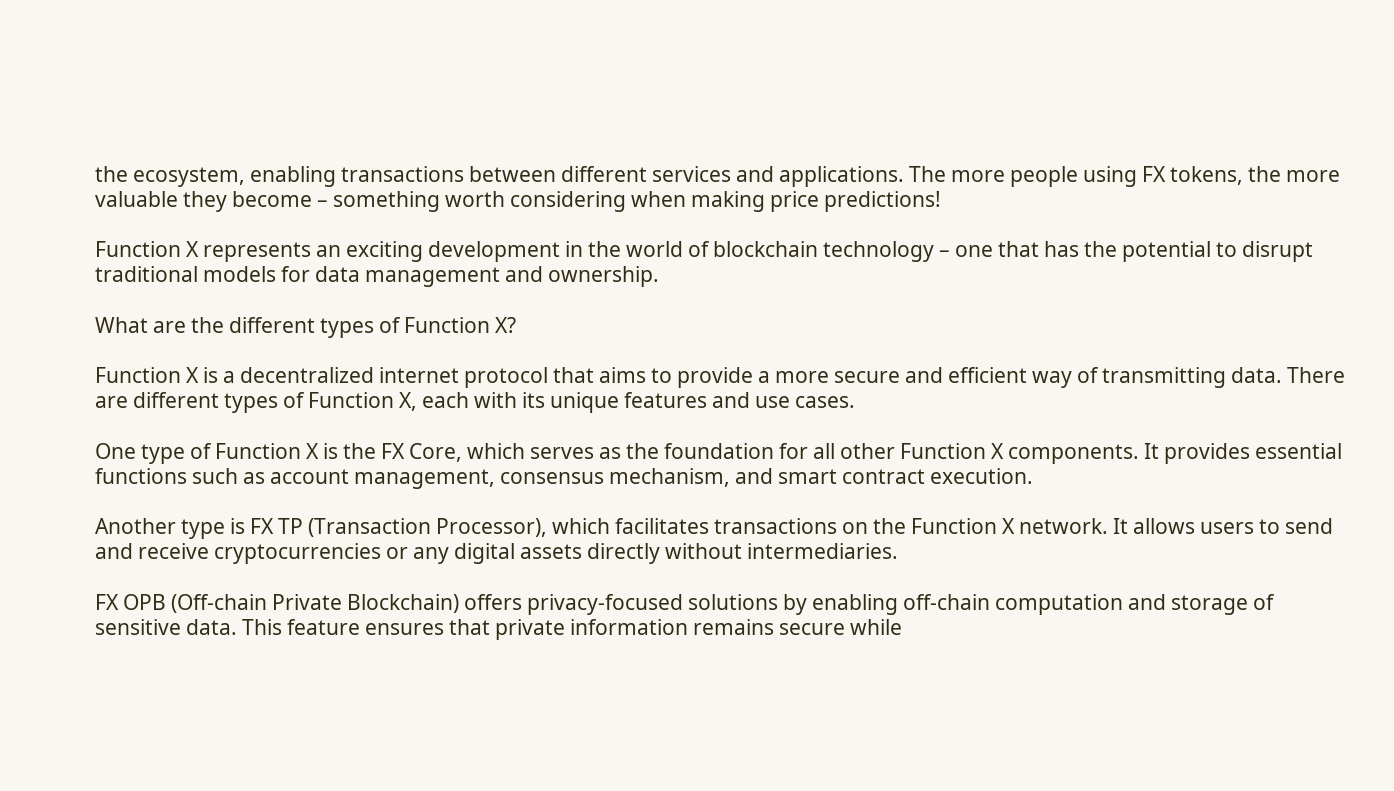the ecosystem, enabling transactions between different services and applications. The more people using FX tokens, the more valuable they become – something worth considering when making price predictions!

Function X represents an exciting development in the world of blockchain technology – one that has the potential to disrupt traditional models for data management and ownership.

What are the different types of Function X?

Function X is a decentralized internet protocol that aims to provide a more secure and efficient way of transmitting data. There are different types of Function X, each with its unique features and use cases.

One type of Function X is the FX Core, which serves as the foundation for all other Function X components. It provides essential functions such as account management, consensus mechanism, and smart contract execution.

Another type is FX TP (Transaction Processor), which facilitates transactions on the Function X network. It allows users to send and receive cryptocurrencies or any digital assets directly without intermediaries.

FX OPB (Off-chain Private Blockchain) offers privacy-focused solutions by enabling off-chain computation and storage of sensitive data. This feature ensures that private information remains secure while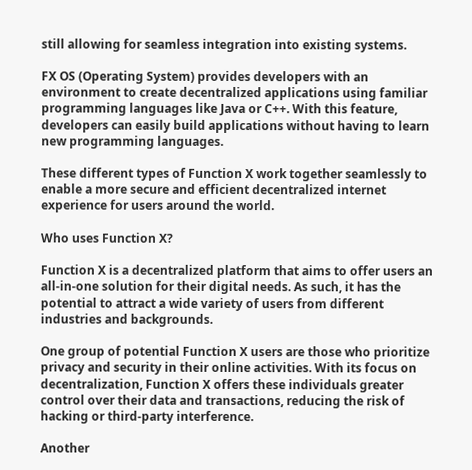still allowing for seamless integration into existing systems.

FX OS (Operating System) provides developers with an environment to create decentralized applications using familiar programming languages like Java or C++. With this feature, developers can easily build applications without having to learn new programming languages.

These different types of Function X work together seamlessly to enable a more secure and efficient decentralized internet experience for users around the world.

Who uses Function X?

Function X is a decentralized platform that aims to offer users an all-in-one solution for their digital needs. As such, it has the potential to attract a wide variety of users from different industries and backgrounds.

One group of potential Function X users are those who prioritize privacy and security in their online activities. With its focus on decentralization, Function X offers these individuals greater control over their data and transactions, reducing the risk of hacking or third-party interference.

Another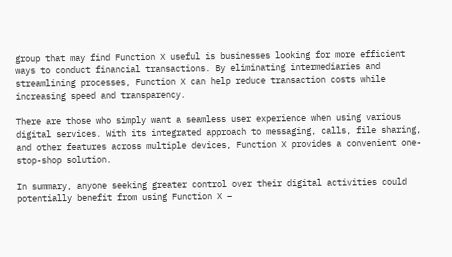group that may find Function X useful is businesses looking for more efficient ways to conduct financial transactions. By eliminating intermediaries and streamlining processes, Function X can help reduce transaction costs while increasing speed and transparency.

There are those who simply want a seamless user experience when using various digital services. With its integrated approach to messaging, calls, file sharing, and other features across multiple devices, Function X provides a convenient one-stop-shop solution.

In summary, anyone seeking greater control over their digital activities could potentially benefit from using Function X –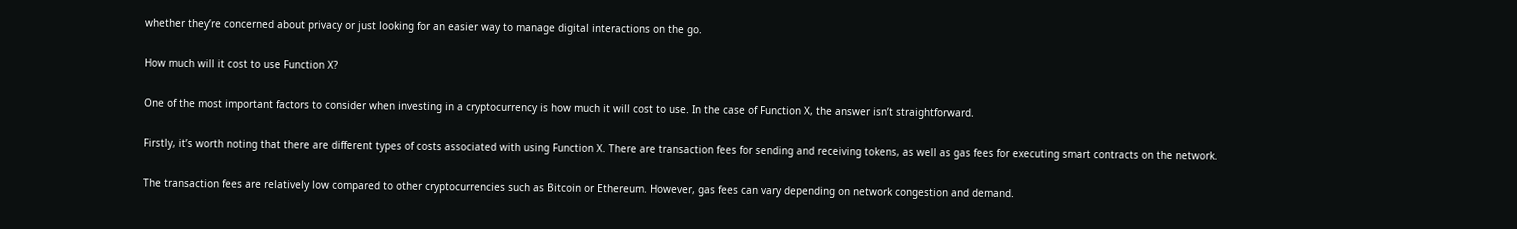whether they’re concerned about privacy or just looking for an easier way to manage digital interactions on the go.

How much will it cost to use Function X?

One of the most important factors to consider when investing in a cryptocurrency is how much it will cost to use. In the case of Function X, the answer isn’t straightforward.

Firstly, it’s worth noting that there are different types of costs associated with using Function X. There are transaction fees for sending and receiving tokens, as well as gas fees for executing smart contracts on the network.

The transaction fees are relatively low compared to other cryptocurrencies such as Bitcoin or Ethereum. However, gas fees can vary depending on network congestion and demand.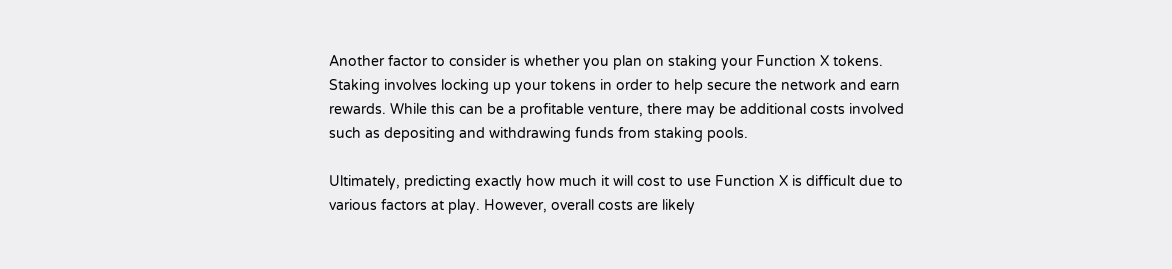Another factor to consider is whether you plan on staking your Function X tokens. Staking involves locking up your tokens in order to help secure the network and earn rewards. While this can be a profitable venture, there may be additional costs involved such as depositing and withdrawing funds from staking pools.

Ultimately, predicting exactly how much it will cost to use Function X is difficult due to various factors at play. However, overall costs are likely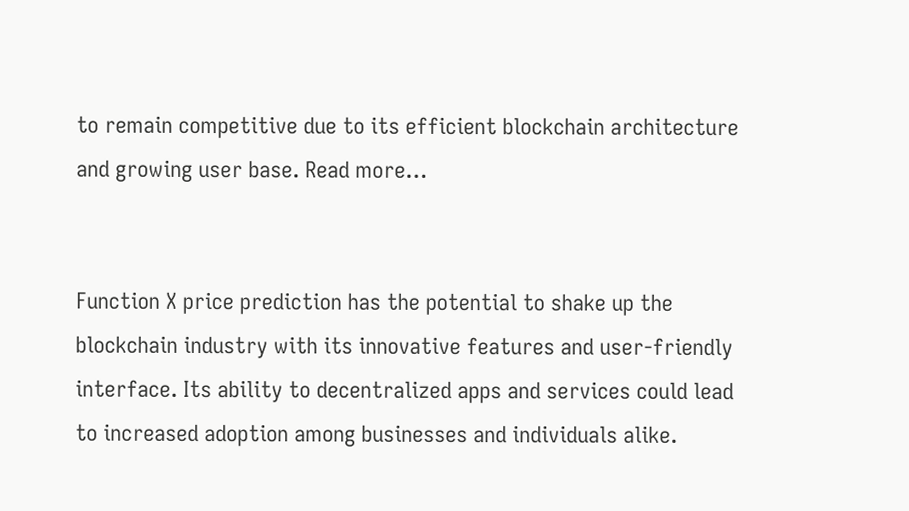to remain competitive due to its efficient blockchain architecture and growing user base. Read more…


Function X price prediction has the potential to shake up the blockchain industry with its innovative features and user-friendly interface. Its ability to decentralized apps and services could lead to increased adoption among businesses and individuals alike.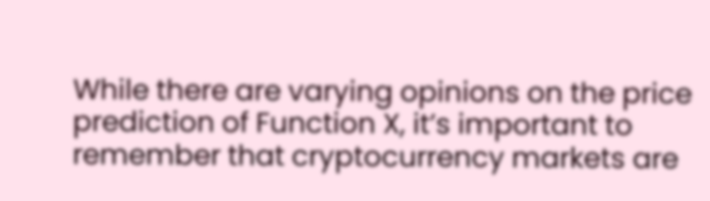While there are varying opinions on the price prediction of Function X, it’s important to remember that cryptocurrency markets are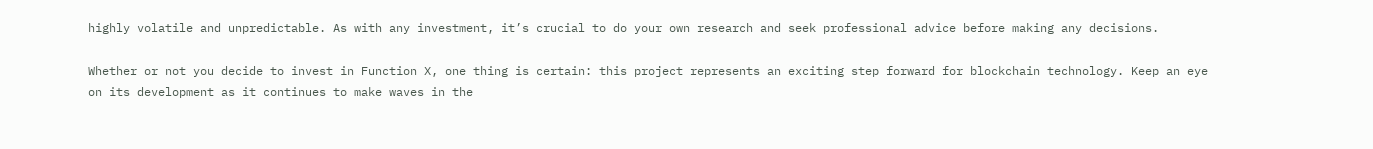highly volatile and unpredictable. As with any investment, it’s crucial to do your own research and seek professional advice before making any decisions.

Whether or not you decide to invest in Function X, one thing is certain: this project represents an exciting step forward for blockchain technology. Keep an eye on its development as it continues to make waves in the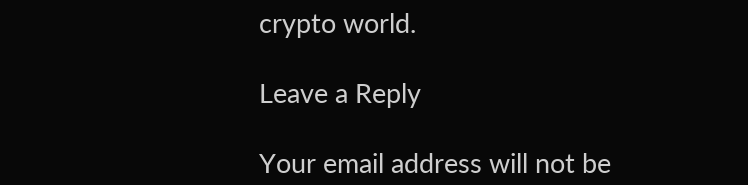crypto world.

Leave a Reply

Your email address will not be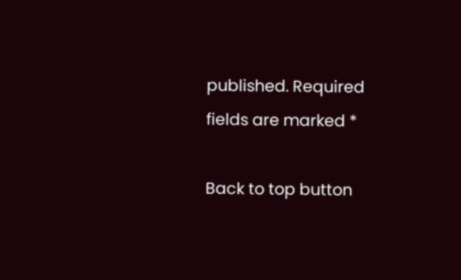published. Required fields are marked *

Back to top button